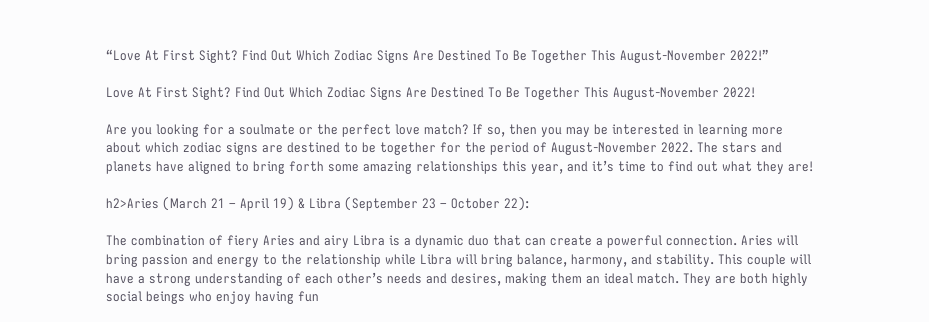“Love At First Sight? Find Out Which Zodiac Signs Are Destined To Be Together This August-November 2022!”

Love At First Sight? Find Out Which Zodiac Signs Are Destined To Be Together This August-November 2022!

Are you looking for a soulmate or the perfect love match? If so, then you may be interested in learning more about which zodiac signs are destined to be together for the period of August-November 2022. The stars and planets have aligned to bring forth some amazing relationships this year, and it’s time to find out what they are!

h2>Aries (March 21 – April 19) & Libra (September 23 – October 22):

The combination of fiery Aries and airy Libra is a dynamic duo that can create a powerful connection. Aries will bring passion and energy to the relationship while Libra will bring balance, harmony, and stability. This couple will have a strong understanding of each other’s needs and desires, making them an ideal match. They are both highly social beings who enjoy having fun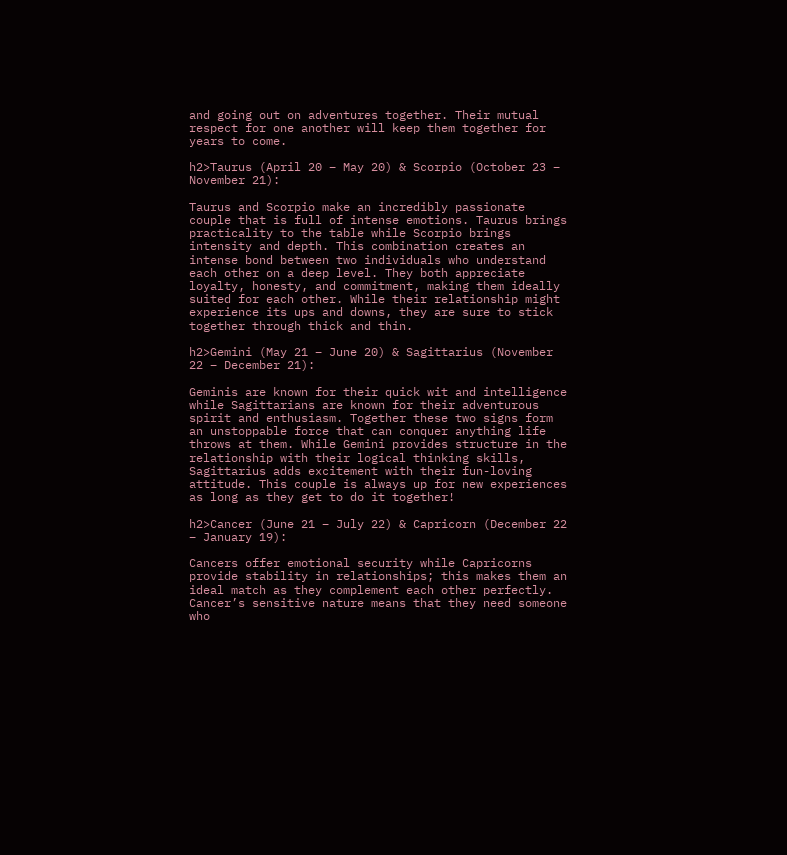and going out on adventures together. Their mutual respect for one another will keep them together for years to come.

h2>Taurus (April 20 – May 20) & Scorpio (October 23 – November 21):

Taurus and Scorpio make an incredibly passionate couple that is full of intense emotions. Taurus brings practicality to the table while Scorpio brings intensity and depth. This combination creates an intense bond between two individuals who understand each other on a deep level. They both appreciate loyalty, honesty, and commitment, making them ideally suited for each other. While their relationship might experience its ups and downs, they are sure to stick together through thick and thin.

h2>Gemini (May 21 – June 20) & Sagittarius (November 22 – December 21):

Geminis are known for their quick wit and intelligence while Sagittarians are known for their adventurous spirit and enthusiasm. Together these two signs form an unstoppable force that can conquer anything life throws at them. While Gemini provides structure in the relationship with their logical thinking skills, Sagittarius adds excitement with their fun-loving attitude. This couple is always up for new experiences as long as they get to do it together!

h2>Cancer (June 21 – July 22) & Capricorn (December 22 – January 19):

Cancers offer emotional security while Capricorns provide stability in relationships; this makes them an ideal match as they complement each other perfectly. Cancer’s sensitive nature means that they need someone who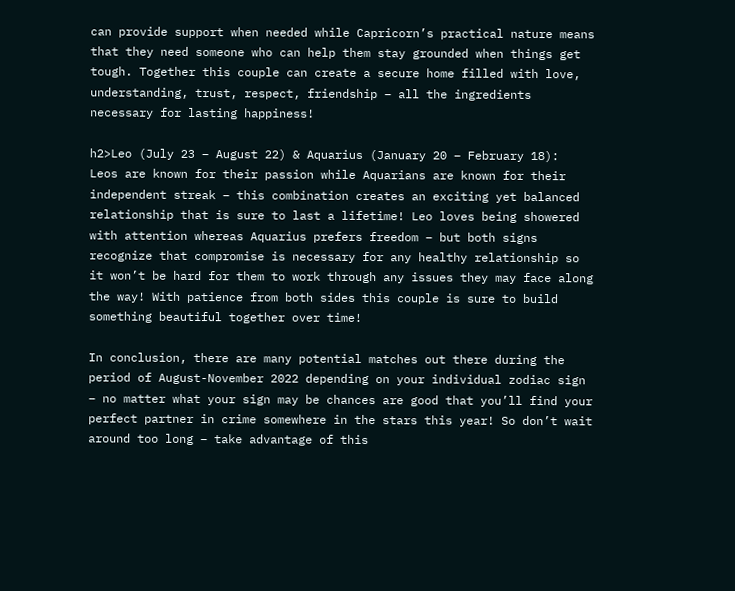can provide support when needed while Capricorn’s practical nature means that they need someone who can help them stay grounded when things get tough. Together this couple can create a secure home filled with love, understanding, trust, respect, friendship – all the ingredients necessary for lasting happiness!

h2>Leo (July 23 – August 22) & Aquarius (January 20 – February 18):
Leos are known for their passion while Aquarians are known for their independent streak – this combination creates an exciting yet balanced relationship that is sure to last a lifetime! Leo loves being showered with attention whereas Aquarius prefers freedom – but both signs recognize that compromise is necessary for any healthy relationship so it won’t be hard for them to work through any issues they may face along the way! With patience from both sides this couple is sure to build something beautiful together over time!

In conclusion, there are many potential matches out there during the period of August-November 2022 depending on your individual zodiac sign – no matter what your sign may be chances are good that you’ll find your perfect partner in crime somewhere in the stars this year! So don’t wait around too long – take advantage of this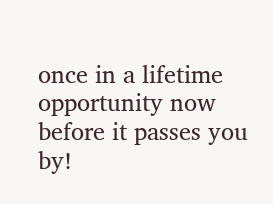once in a lifetime opportunity now before it passes you by!